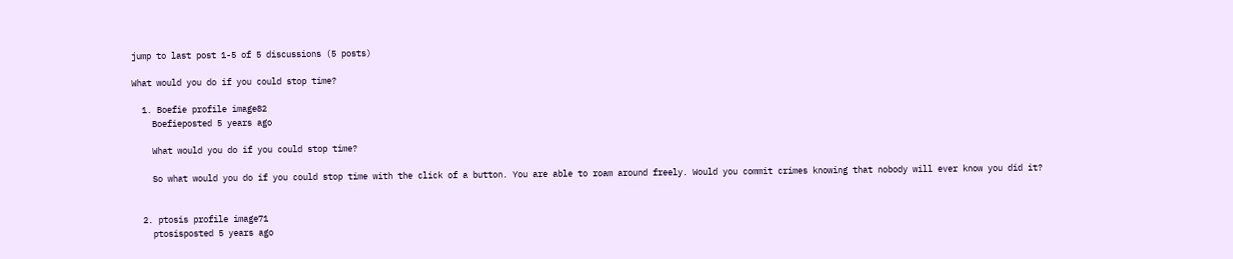jump to last post 1-5 of 5 discussions (5 posts)

What would you do if you could stop time?

  1. Boefie profile image82
    Boefieposted 5 years ago

    What would you do if you could stop time?

    So what would you do if you could stop time with the click of a button. You are able to roam around freely. Would you commit crimes knowing that nobody will ever know you did it?


  2. ptosis profile image71
    ptosisposted 5 years ago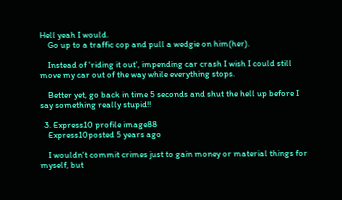Hell yeah I would.
    Go up to a traffic cop and pull a wedgie on him(her).

    Instead of 'riding it out', impending car crash I wish I could still move my car out of the way while everything stops.

    Better yet, go back in time 5 seconds and shut the hell up before I say something really stupid!!

  3. Express10 profile image88
    Express10posted 5 years ago

    I wouldn't commit crimes just to gain money or material things for myself, but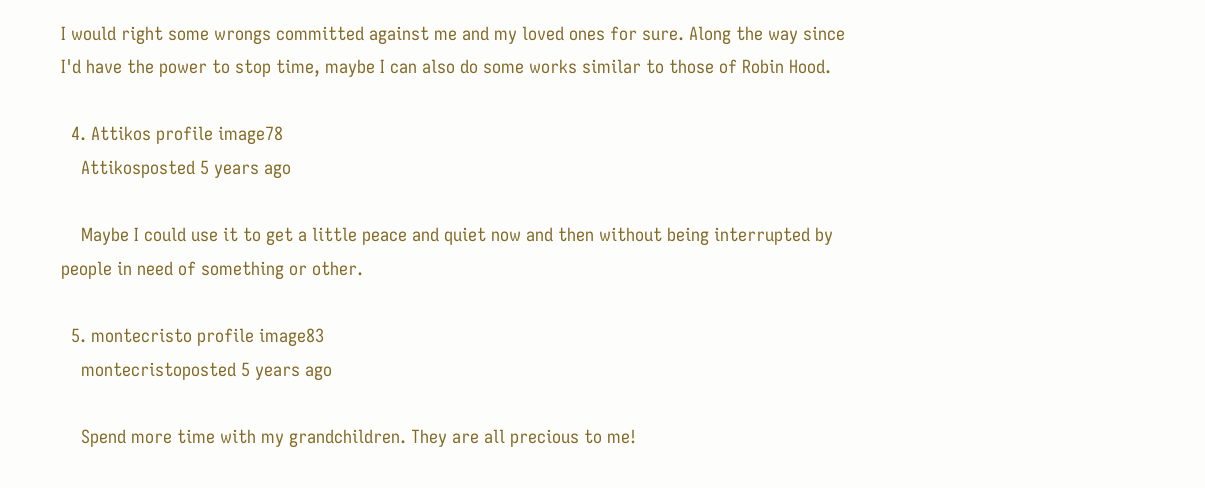I would right some wrongs committed against me and my loved ones for sure. Along the way since I'd have the power to stop time, maybe I can also do some works similar to those of Robin Hood.

  4. Attikos profile image78
    Attikosposted 5 years ago

    Maybe I could use it to get a little peace and quiet now and then without being interrupted by people in need of something or other.

  5. montecristo profile image83
    montecristoposted 5 years ago

    Spend more time with my grandchildren. They are all precious to me!